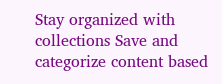Stay organized with collections Save and categorize content based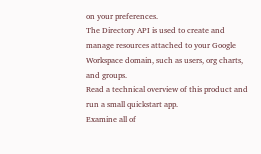on your preferences.
The Directory API is used to create and manage resources attached to your Google Workspace domain, such as users, org charts, and groups.
Read a technical overview of this product and run a small quickstart app.
Examine all of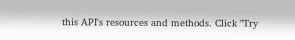this API's resources and methods. Click "Try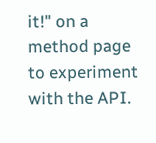it!" on a method page to experiment with the API.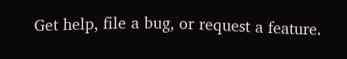Get help, file a bug, or request a feature.